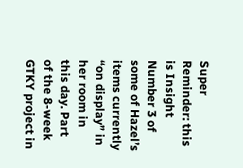Super Reminder: this is Insight Number 3 of some of Hazel’s items currently “on display” in her room in this day. Part of the 8-week GTKY project in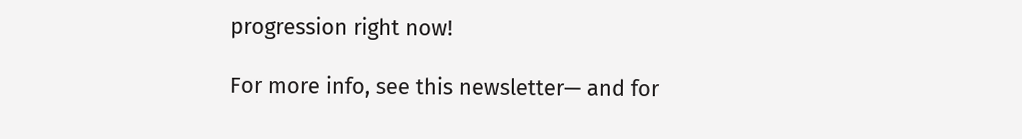progression right now!

For more info, see this newsletter— and for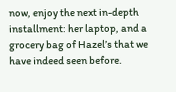now, enjoy the next in-depth installment: her laptop, and a grocery bag of Hazel’s that we have indeed seen before.